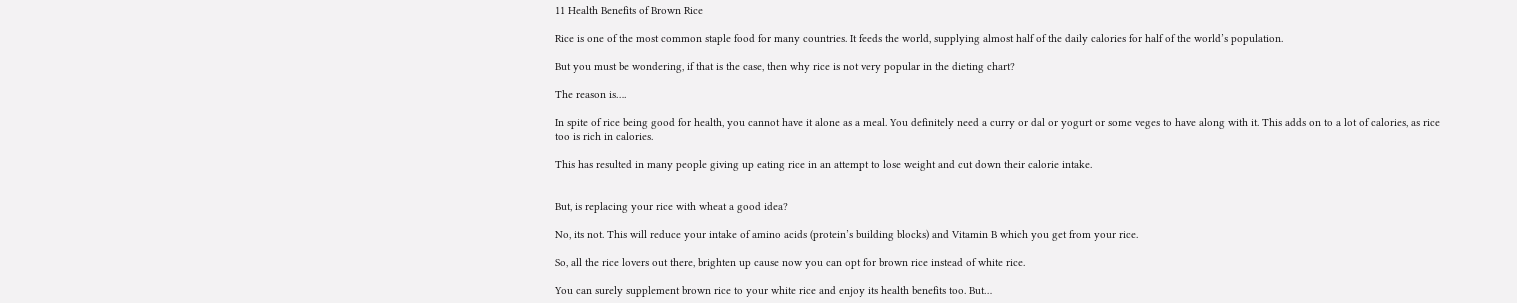11 Health Benefits of Brown Rice

Rice is one of the most common staple food for many countries. It feeds the world, supplying almost half of the daily calories for half of the world’s population.

But you must be wondering, if that is the case, then why rice is not very popular in the dieting chart?

The reason is….

In spite of rice being good for health, you cannot have it alone as a meal. You definitely need a curry or dal or yogurt or some veges to have along with it. This adds on to a lot of calories, as rice too is rich in calories.

This has resulted in many people giving up eating rice in an attempt to lose weight and cut down their calorie intake.


But, is replacing your rice with wheat a good idea?

No, its not. This will reduce your intake of amino acids (protein’s building blocks) and Vitamin B which you get from your rice.

So, all the rice lovers out there, brighten up cause now you can opt for brown rice instead of white rice.

You can surely supplement brown rice to your white rice and enjoy its health benefits too. But…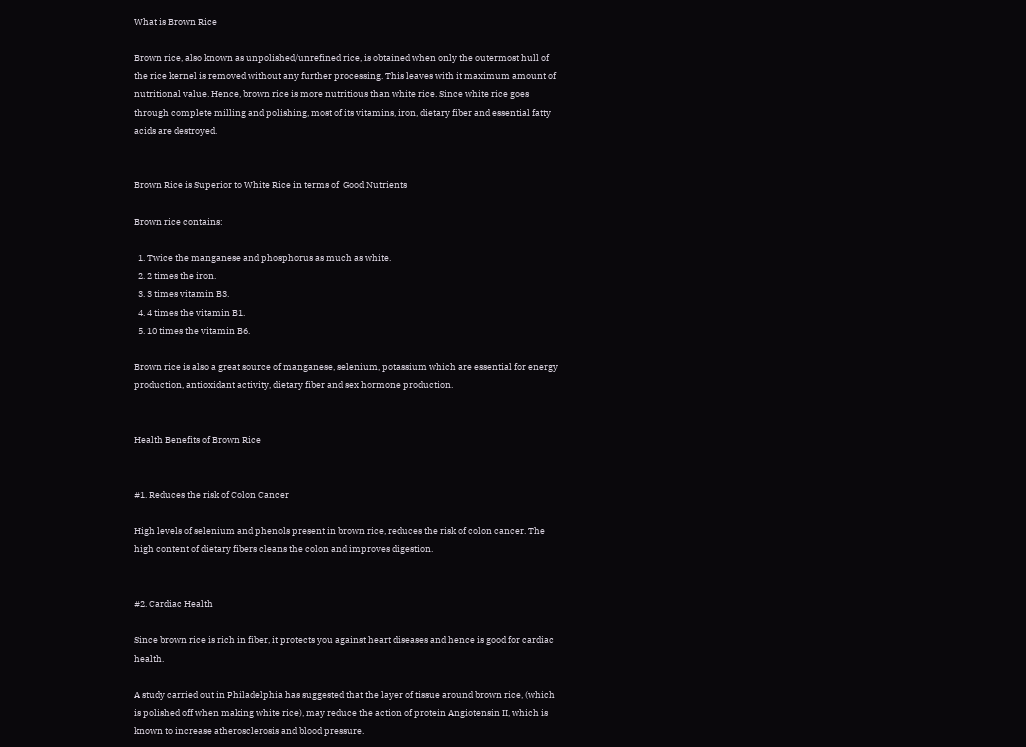What is Brown Rice

Brown rice, also known as unpolished/unrefined rice, is obtained when only the outermost hull of the rice kernel is removed without any further processing. This leaves with it maximum amount of nutritional value. Hence, brown rice is more nutritious than white rice. Since white rice goes through complete milling and polishing, most of its vitamins, iron, dietary fiber and essential fatty acids are destroyed.


Brown Rice is Superior to White Rice in terms of  Good Nutrients

Brown rice contains:

  1. Twice the manganese and phosphorus as much as white.
  2. 2 times the iron.
  3. 3 times vitamin B3.
  4. 4 times the vitamin B1.
  5. 10 times the vitamin B6.

Brown rice is also a great source of manganese, selenium, potassium which are essential for energy production, antioxidant activity, dietary fiber and sex hormone production.


Health Benefits of Brown Rice


#1. Reduces the risk of Colon Cancer

High levels of selenium and phenols present in brown rice, reduces the risk of colon cancer. The high content of dietary fibers cleans the colon and improves digestion.


#2. Cardiac Health

Since brown rice is rich in fiber, it protects you against heart diseases and hence is good for cardiac health.

A study carried out in Philadelphia has suggested that the layer of tissue around brown rice, (which is polished off when making white rice), may reduce the action of protein Angiotensin II, which is known to increase atherosclerosis and blood pressure.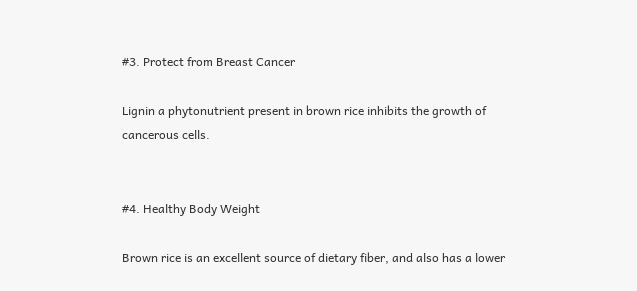#3. Protect from Breast Cancer

Lignin a phytonutrient present in brown rice inhibits the growth of cancerous cells.


#4. Healthy Body Weight

Brown rice is an excellent source of dietary fiber, and also has a lower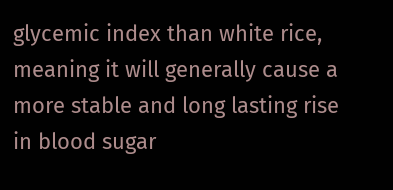glycemic index than white rice, meaning it will generally cause a more stable and long lasting rise in blood sugar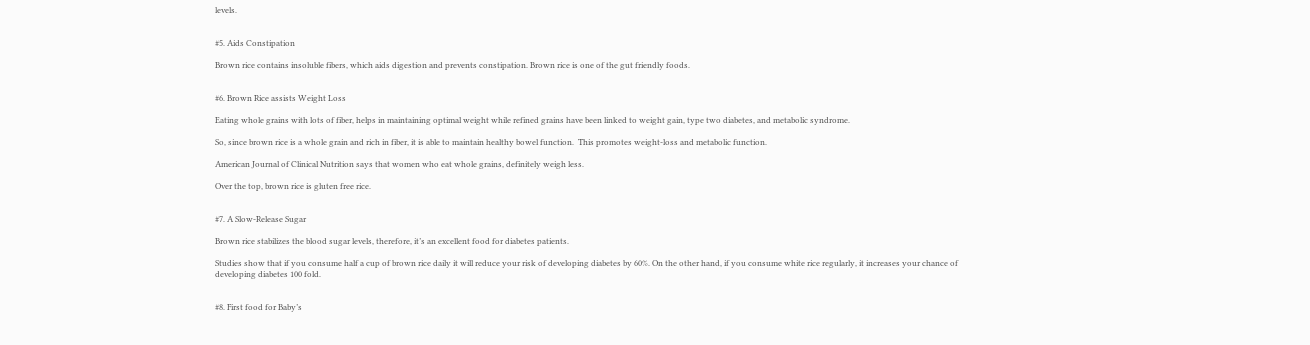levels.


#5. Aids Constipation

Brown rice contains insoluble fibers, which aids digestion and prevents constipation. Brown rice is one of the gut friendly foods.


#6. Brown Rice assists Weight Loss

Eating whole grains with lots of fiber, helps in maintaining optimal weight while refined grains have been linked to weight gain, type two diabetes, and metabolic syndrome.

So, since brown rice is a whole grain and rich in fiber, it is able to maintain healthy bowel function.  This promotes weight-loss and metabolic function.

American Journal of Clinical Nutrition says that women who eat whole grains, definitely weigh less.

Over the top, brown rice is gluten free rice.


#7. A Slow-Release Sugar

Brown rice stabilizes the blood sugar levels, therefore, it’s an excellent food for diabetes patients.

Studies show that if you consume half a cup of brown rice daily it will reduce your risk of developing diabetes by 60%. On the other hand, if you consume white rice regularly, it increases your chance of developing diabetes 100 fold.


#8. First food for Baby’s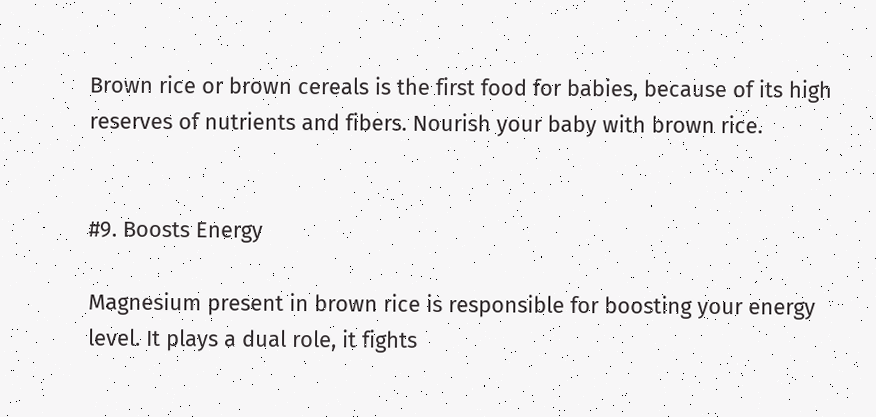Brown rice or brown cereals is the first food for babies, because of its high reserves of nutrients and fibers. Nourish your baby with brown rice.


#9. Boosts Energy

Magnesium present in brown rice is responsible for boosting your energy level. It plays a dual role, it fights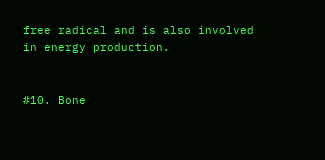free radical and is also involved in energy production.


#10. Bone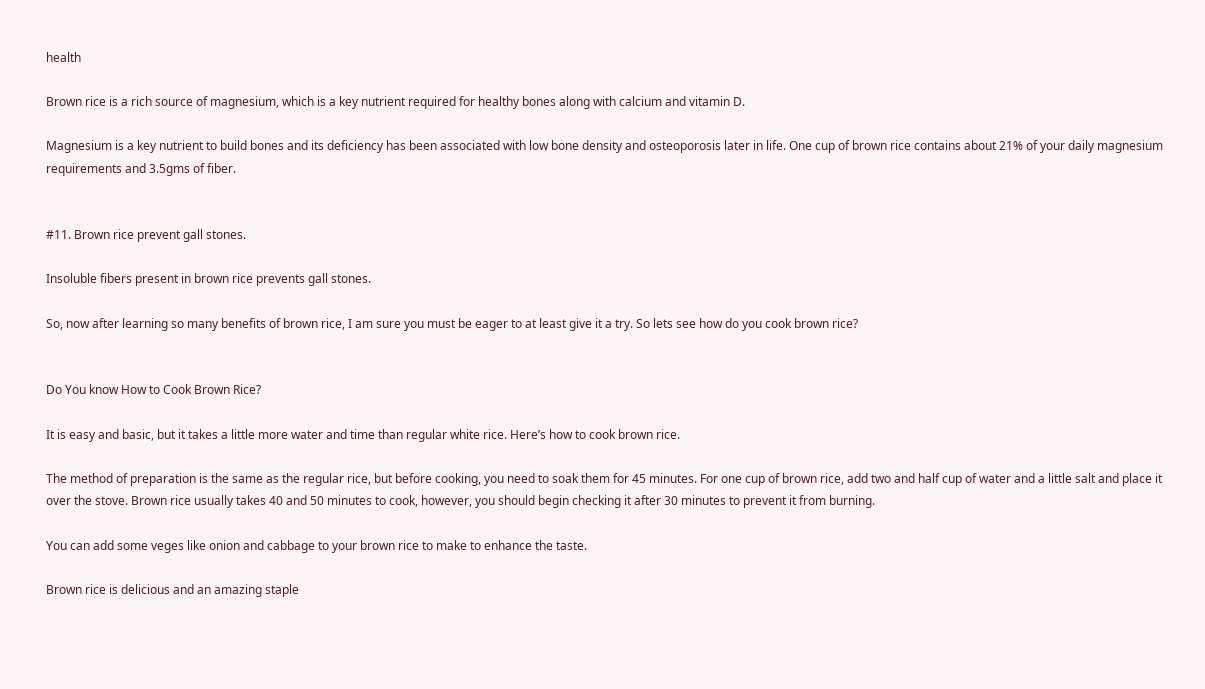health

Brown rice is a rich source of magnesium, which is a key nutrient required for healthy bones along with calcium and vitamin D.

Magnesium is a key nutrient to build bones and its deficiency has been associated with low bone density and osteoporosis later in life. One cup of brown rice contains about 21% of your daily magnesium requirements and 3.5gms of fiber.


#11. Brown rice prevent gall stones.

Insoluble fibers present in brown rice prevents gall stones.

So, now after learning so many benefits of brown rice, I am sure you must be eager to at least give it a try. So lets see how do you cook brown rice?


Do You know How to Cook Brown Rice?

It is easy and basic, but it takes a little more water and time than regular white rice. Here’s how to cook brown rice.

The method of preparation is the same as the regular rice, but before cooking, you need to soak them for 45 minutes. For one cup of brown rice, add two and half cup of water and a little salt and place it over the stove. Brown rice usually takes 40 and 50 minutes to cook, however, you should begin checking it after 30 minutes to prevent it from burning.

You can add some veges like onion and cabbage to your brown rice to make to enhance the taste.

Brown rice is delicious and an amazing staple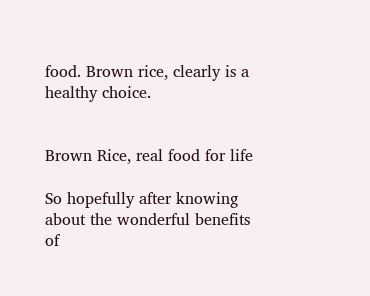food. Brown rice, clearly is a healthy choice.


Brown Rice, real food for life

So hopefully after knowing about the wonderful benefits of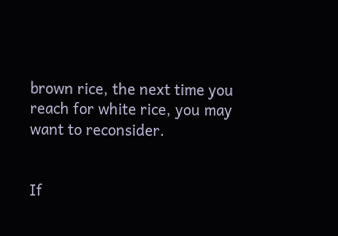brown rice, the next time you reach for white rice, you may want to reconsider.


If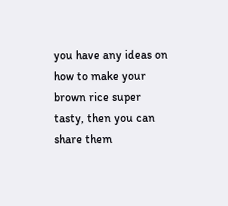you have any ideas on how to make your brown rice super tasty, then you can share them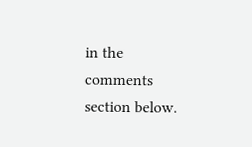in the comments section below.